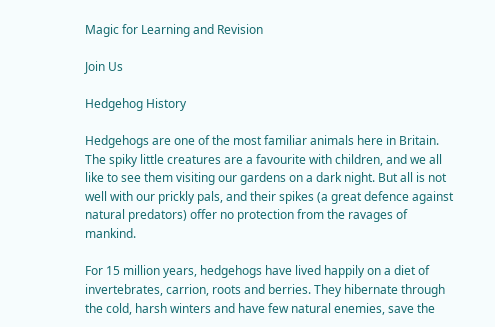Magic for Learning and Revision

Join Us

Hedgehog History

Hedgehogs are one of the most familiar animals here in Britain. The spiky little creatures are a favourite with children, and we all like to see them visiting our gardens on a dark night. But all is not well with our prickly pals, and their spikes (a great defence against natural predators) offer no protection from the ravages of mankind.

For 15 million years, hedgehogs have lived happily on a diet of invertebrates, carrion, roots and berries. They hibernate through the cold, harsh winters and have few natural enemies, save the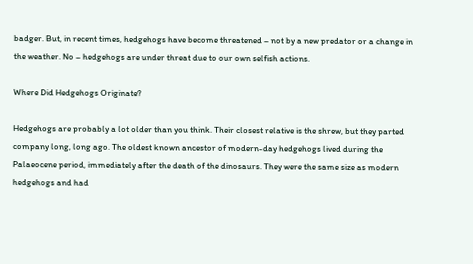badger. But, in recent times, hedgehogs have become threatened – not by a new predator or a change in the weather. No – hedgehogs are under threat due to our own selfish actions.

Where Did Hedgehogs Originate?

Hedgehogs are probably a lot older than you think. Their closest relative is the shrew, but they parted company long, long ago. The oldest known ancestor of modern-day hedgehogs lived during the Palaeocene period, immediately after the death of the dinosaurs. They were the same size as modern hedgehogs and had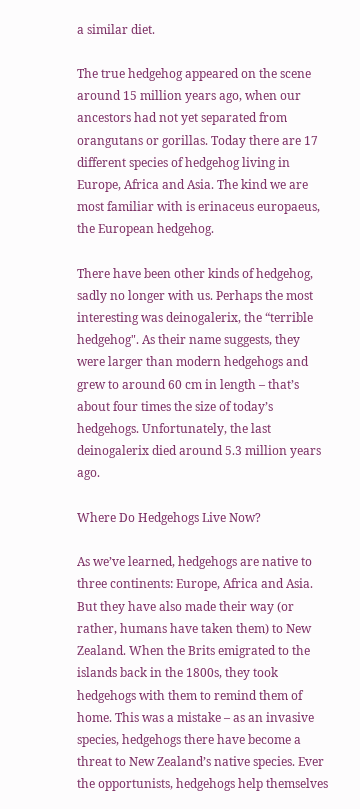a similar diet.

The true hedgehog appeared on the scene around 15 million years ago, when our ancestors had not yet separated from orangutans or gorillas. Today there are 17 different species of hedgehog living in Europe, Africa and Asia. The kind we are most familiar with is erinaceus europaeus, the European hedgehog.

There have been other kinds of hedgehog, sadly no longer with us. Perhaps the most interesting was deinogalerix, the “terrible hedgehog". As their name suggests, they were larger than modern hedgehogs and grew to around 60 cm in length – that’s about four times the size of today’s hedgehogs. Unfortunately, the last deinogalerix died around 5.3 million years ago.

Where Do Hedgehogs Live Now?

As we’ve learned, hedgehogs are native to three continents: Europe, Africa and Asia. But they have also made their way (or rather, humans have taken them) to New Zealand. When the Brits emigrated to the islands back in the 1800s, they took hedgehogs with them to remind them of home. This was a mistake – as an invasive species, hedgehogs there have become a threat to New Zealand’s native species. Ever the opportunists, hedgehogs help themselves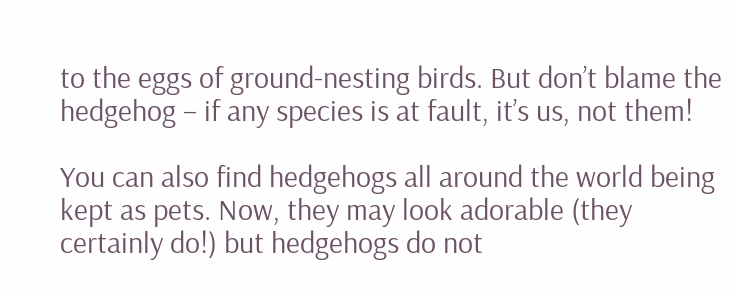to the eggs of ground-nesting birds. But don’t blame the hedgehog – if any species is at fault, it’s us, not them!

You can also find hedgehogs all around the world being kept as pets. Now, they may look adorable (they certainly do!) but hedgehogs do not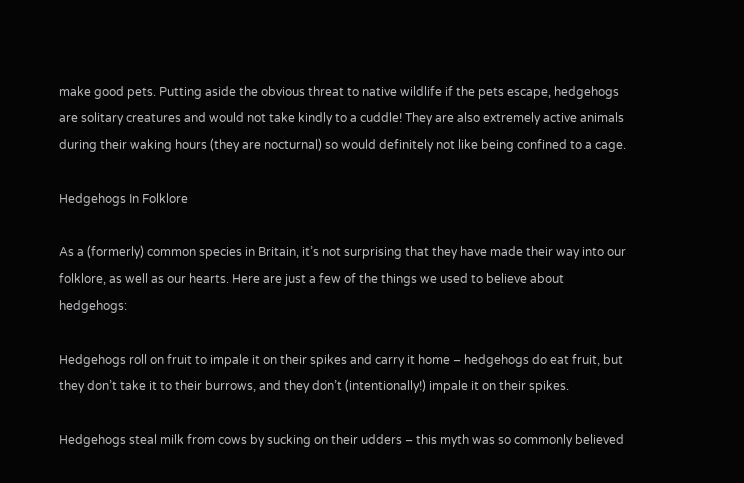make good pets. Putting aside the obvious threat to native wildlife if the pets escape, hedgehogs are solitary creatures and would not take kindly to a cuddle! They are also extremely active animals during their waking hours (they are nocturnal) so would definitely not like being confined to a cage.

Hedgehogs In Folklore

As a (formerly) common species in Britain, it’s not surprising that they have made their way into our folklore, as well as our hearts. Here are just a few of the things we used to believe about hedgehogs:

Hedgehogs roll on fruit to impale it on their spikes and carry it home – hedgehogs do eat fruit, but they don’t take it to their burrows, and they don’t (intentionally!) impale it on their spikes.

Hedgehogs steal milk from cows by sucking on their udders – this myth was so commonly believed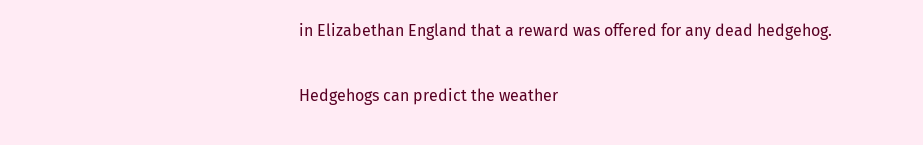in Elizabethan England that a reward was offered for any dead hedgehog.

Hedgehogs can predict the weather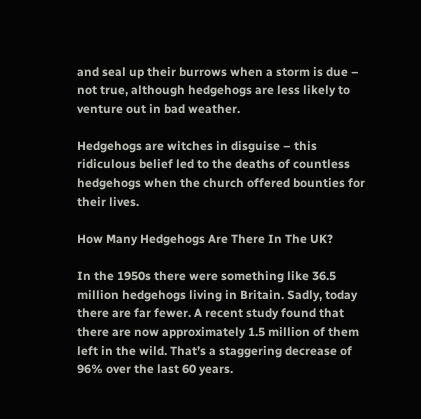and seal up their burrows when a storm is due – not true, although hedgehogs are less likely to venture out in bad weather.

Hedgehogs are witches in disguise – this ridiculous belief led to the deaths of countless hedgehogs when the church offered bounties for their lives.

How Many Hedgehogs Are There In The UK?

In the 1950s there were something like 36.5 million hedgehogs living in Britain. Sadly, today there are far fewer. A recent study found that there are now approximately 1.5 million of them left in the wild. That’s a staggering decrease of 96% over the last 60 years.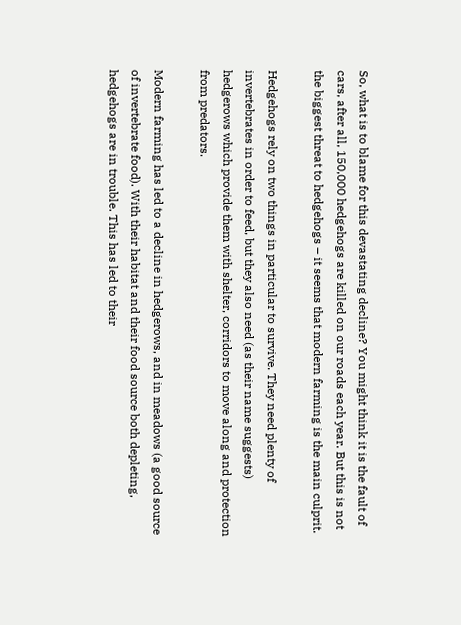So, what is to blame for this devastating decline? You might think it is the fault of cars, after all, 150,000 hedgehogs are killed on our roads each year. But this is not the biggest threat to hedgehogs – it seems that modern farming is the main culprit.

Hedgehogs rely on two things in particular to survive. They need plenty of invertebrates in order to feed, but they also need (as their name suggests) hedgerows which provide them with shelter, corridors to move along and protection from predators.

Modern farming has led to a decline in hedgerows, and in meadows (a good source of invertebrate food). With their habitat and their food source both depleting, hedgehogs are in trouble. This has led to their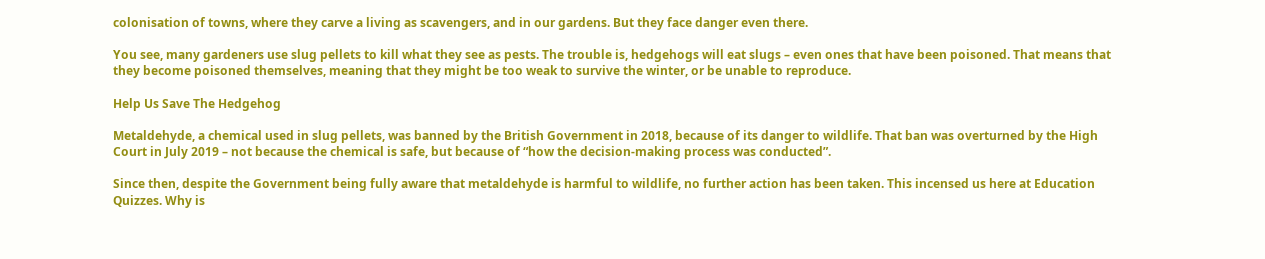colonisation of towns, where they carve a living as scavengers, and in our gardens. But they face danger even there.

You see, many gardeners use slug pellets to kill what they see as pests. The trouble is, hedgehogs will eat slugs – even ones that have been poisoned. That means that they become poisoned themselves, meaning that they might be too weak to survive the winter, or be unable to reproduce.

Help Us Save The Hedgehog

Metaldehyde, a chemical used in slug pellets, was banned by the British Government in 2018, because of its danger to wildlife. That ban was overturned by the High Court in July 2019 – not because the chemical is safe, but because of “how the decision-making process was conducted”.

Since then, despite the Government being fully aware that metaldehyde is harmful to wildlife, no further action has been taken. This incensed us here at Education Quizzes. Why is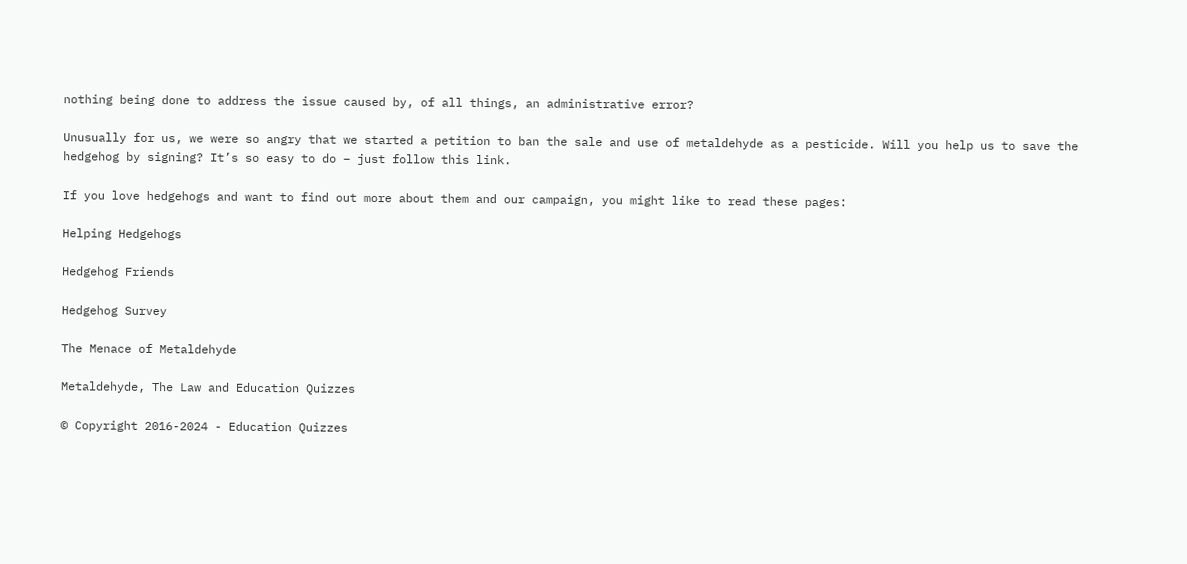nothing being done to address the issue caused by, of all things, an administrative error?

Unusually for us, we were so angry that we started a petition to ban the sale and use of metaldehyde as a pesticide. Will you help us to save the hedgehog by signing? It’s so easy to do – just follow this link.

If you love hedgehogs and want to find out more about them and our campaign, you might like to read these pages:

Helping Hedgehogs

Hedgehog Friends

Hedgehog Survey

The Menace of Metaldehyde

Metaldehyde, The Law and Education Quizzes

© Copyright 2016-2024 - Education Quizzes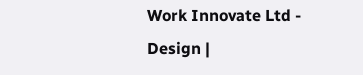Work Innovate Ltd - Design |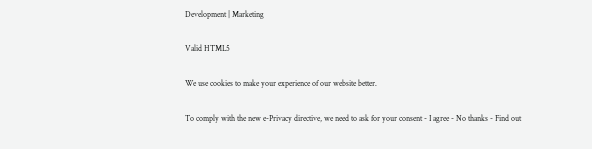Development | Marketing

Valid HTML5

We use cookies to make your experience of our website better.

To comply with the new e-Privacy directive, we need to ask for your consent - I agree - No thanks - Find out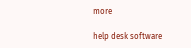more

help desk software